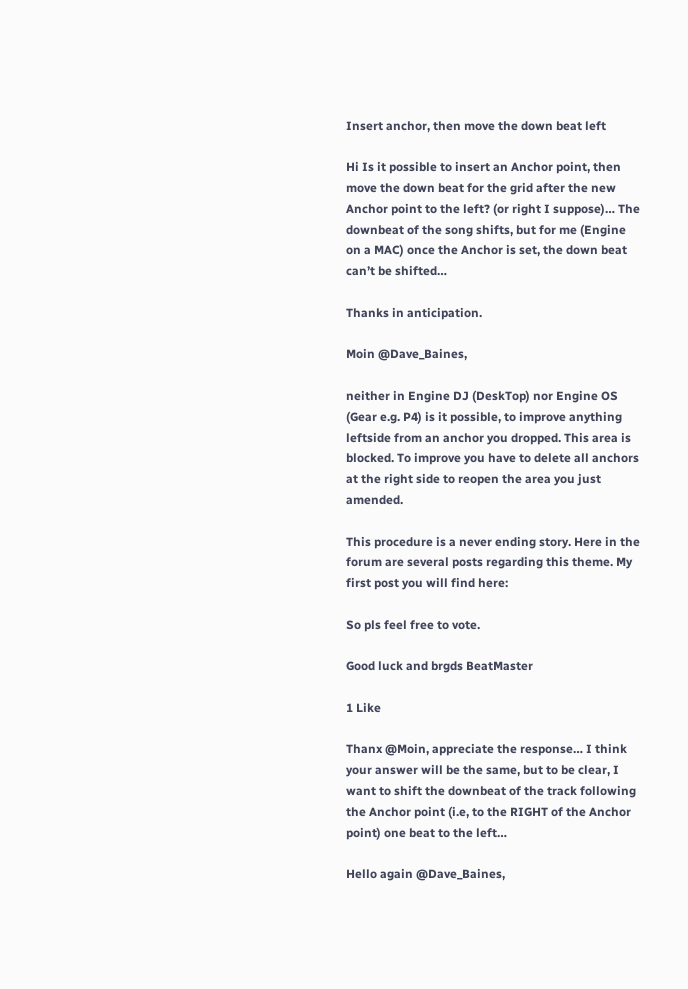Insert anchor, then move the down beat left

Hi Is it possible to insert an Anchor point, then move the down beat for the grid after the new Anchor point to the left? (or right I suppose)… The downbeat of the song shifts, but for me (Engine on a MAC) once the Anchor is set, the down beat can’t be shifted…

Thanks in anticipation.

Moin @Dave_Baines,

neither in Engine DJ (DeskTop) nor Engine OS (Gear e.g. P4) is it possible, to improve anything leftside from an anchor you dropped. This area is blocked. To improve you have to delete all anchors at the right side to reopen the area you just amended.

This procedure is a never ending story. Here in the forum are several posts regarding this theme. My first post you will find here:

So pls feel free to vote.

Good luck and brgds BeatMaster

1 Like

Thanx @Moin, appreciate the response… I think your answer will be the same, but to be clear, I want to shift the downbeat of the track following the Anchor point (i.e, to the RIGHT of the Anchor point) one beat to the left…

Hello again @Dave_Baines,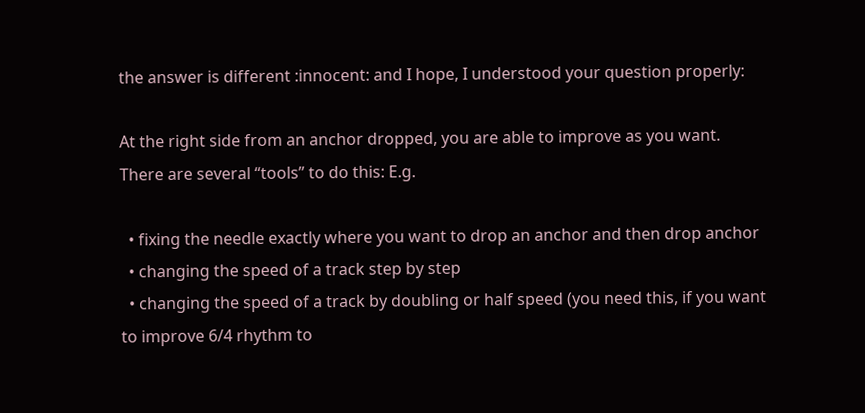the answer is different :innocent: and I hope, I understood your question properly:

At the right side from an anchor dropped, you are able to improve as you want. There are several “tools” to do this: E.g.

  • fixing the needle exactly where you want to drop an anchor and then drop anchor
  • changing the speed of a track step by step
  • changing the speed of a track by doubling or half speed (you need this, if you want to improve 6/4 rhythm to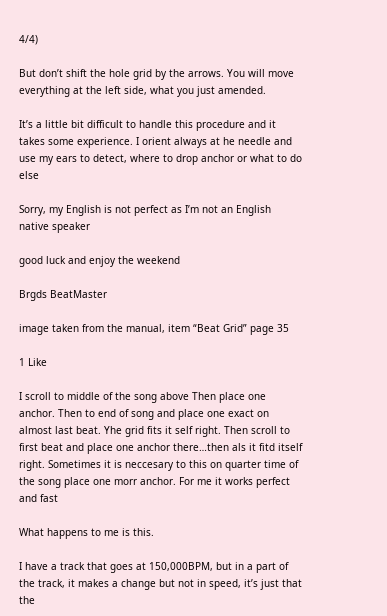4/4)

But don’t shift the hole grid by the arrows. You will move everything at the left side, what you just amended.

It’s a little bit difficult to handle this procedure and it takes some experience. I orient always at he needle and use my ears to detect, where to drop anchor or what to do else

Sorry, my English is not perfect as I’m not an English native speaker

good luck and enjoy the weekend

Brgds BeatMaster

image taken from the manual, item “Beat Grid” page 35

1 Like

I scroll to middle of the song above Then place one anchor. Then to end of song and place one exact on almost last beat. Yhe grid fits it self right. Then scroll to first beat and place one anchor there…then als it fitd itself right. Sometimes it is neccesary to this on quarter time of the song place one morr anchor. For me it works perfect and fast

What happens to me is this.

I have a track that goes at 150,000BPM, but in a part of the track, it makes a change but not in speed, it’s just that the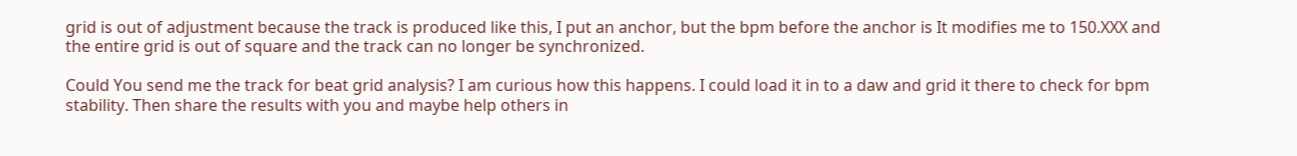grid is out of adjustment because the track is produced like this, I put an anchor, but the bpm before the anchor is It modifies me to 150.XXX and the entire grid is out of square and the track can no longer be synchronized.

Could You send me the track for beat grid analysis? I am curious how this happens. I could load it in to a daw and grid it there to check for bpm stability. Then share the results with you and maybe help others in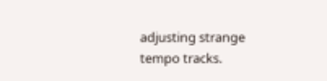adjusting strange tempo tracks.